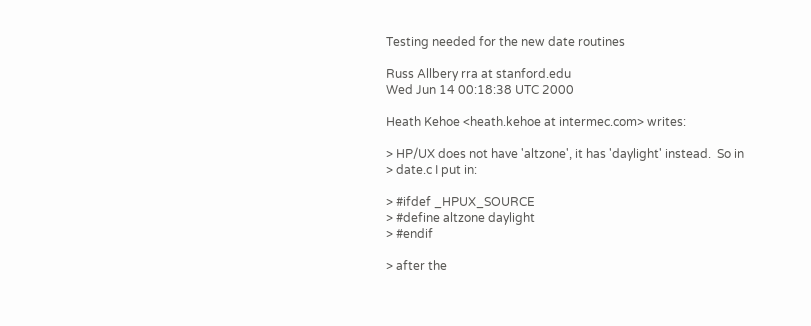Testing needed for the new date routines

Russ Allbery rra at stanford.edu
Wed Jun 14 00:18:38 UTC 2000

Heath Kehoe <heath.kehoe at intermec.com> writes:

> HP/UX does not have 'altzone', it has 'daylight' instead.  So in
> date.c I put in:

> #ifdef _HPUX_SOURCE
> #define altzone daylight
> #endif

> after the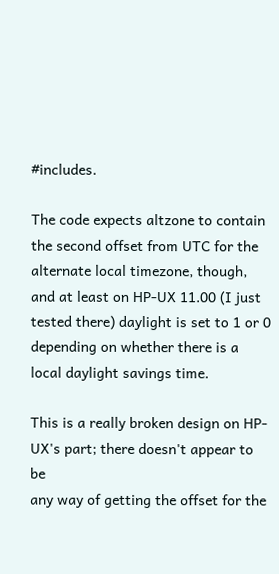#includes.

The code expects altzone to contain the second offset from UTC for the
alternate local timezone, though, and at least on HP-UX 11.00 (I just
tested there) daylight is set to 1 or 0 depending on whether there is a
local daylight savings time.

This is a really broken design on HP-UX's part; there doesn't appear to be
any way of getting the offset for the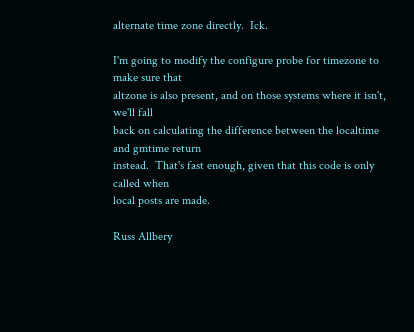alternate time zone directly.  Ick.

I'm going to modify the configure probe for timezone to make sure that
altzone is also present, and on those systems where it isn't, we'll fall
back on calculating the difference between the localtime and gmtime return
instead.  That's fast enough, given that this code is only called when
local posts are made.

Russ Allbery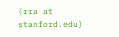(rra at stanford.edu)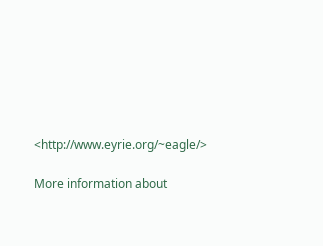<http://www.eyrie.org/~eagle/>

More information about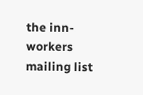the inn-workers mailing list